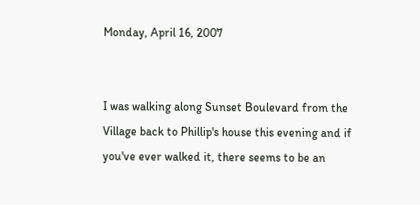Monday, April 16, 2007


I was walking along Sunset Boulevard from the Village back to Phillip's house this evening and if you've ever walked it, there seems to be an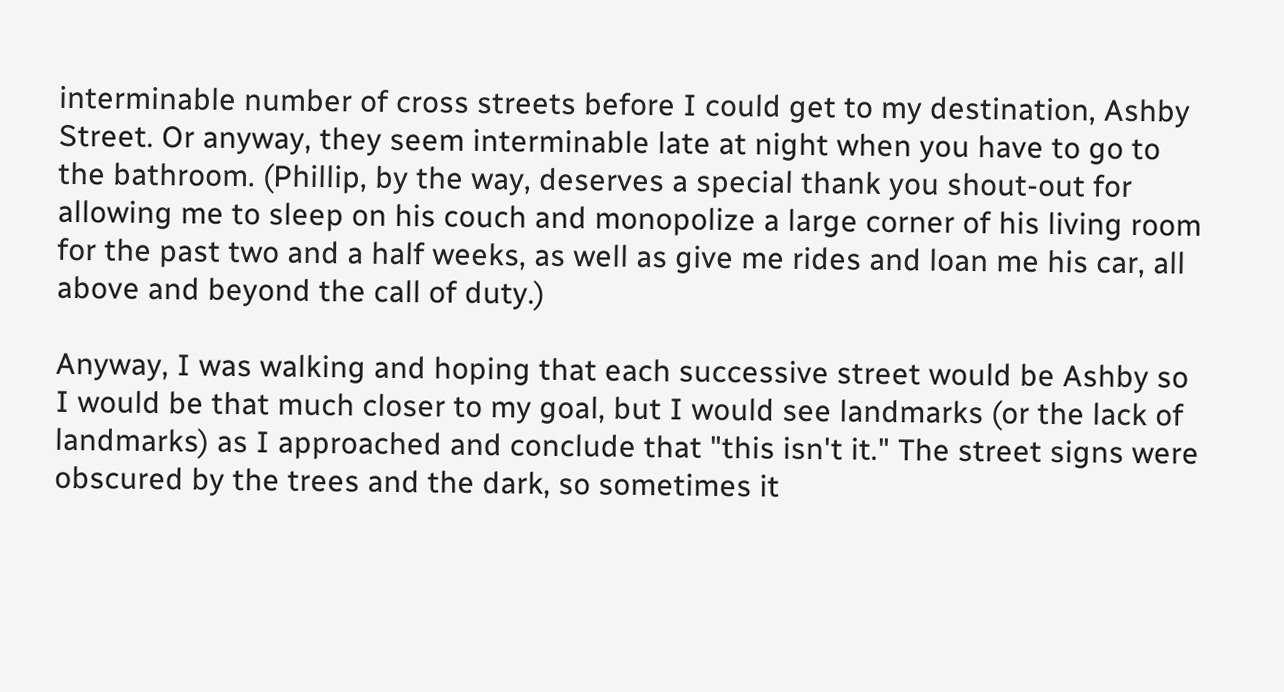interminable number of cross streets before I could get to my destination, Ashby Street. Or anyway, they seem interminable late at night when you have to go to the bathroom. (Phillip, by the way, deserves a special thank you shout-out for allowing me to sleep on his couch and monopolize a large corner of his living room for the past two and a half weeks, as well as give me rides and loan me his car, all above and beyond the call of duty.)

Anyway, I was walking and hoping that each successive street would be Ashby so I would be that much closer to my goal, but I would see landmarks (or the lack of landmarks) as I approached and conclude that "this isn't it." The street signs were obscured by the trees and the dark, so sometimes it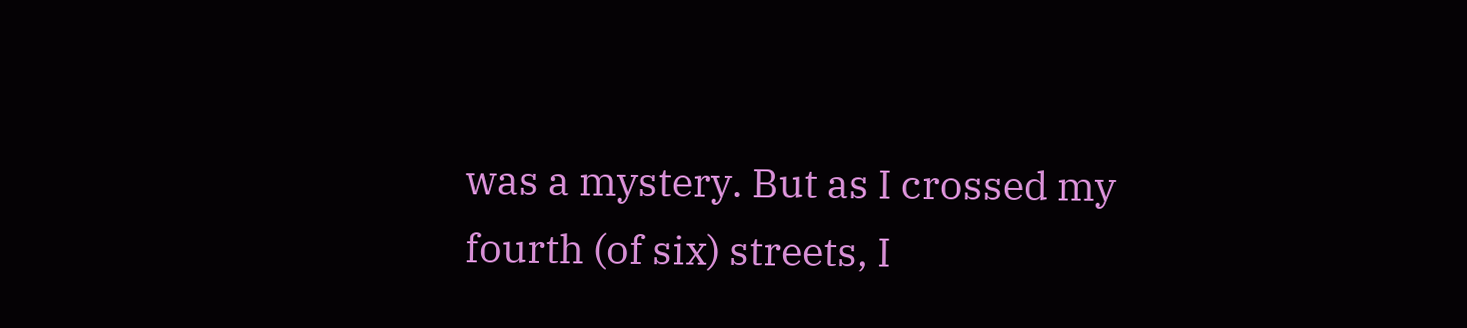was a mystery. But as I crossed my fourth (of six) streets, I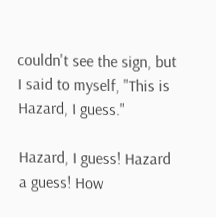couldn't see the sign, but I said to myself, "This is Hazard, I guess."

Hazard, I guess! Hazard a guess! How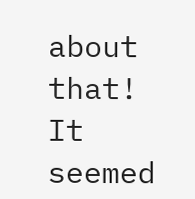about that! It seemed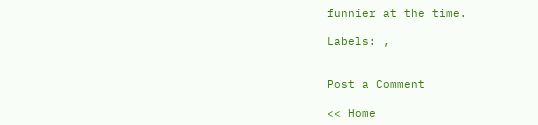funnier at the time.

Labels: ,


Post a Comment

<< Home